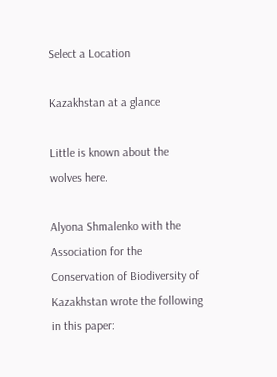Select a Location

Kazakhstan at a glance

Little is known about the wolves here.

Alyona Shmalenko with the Association for the Conservation of Biodiversity of Kazakhstan wrote the following in this paper: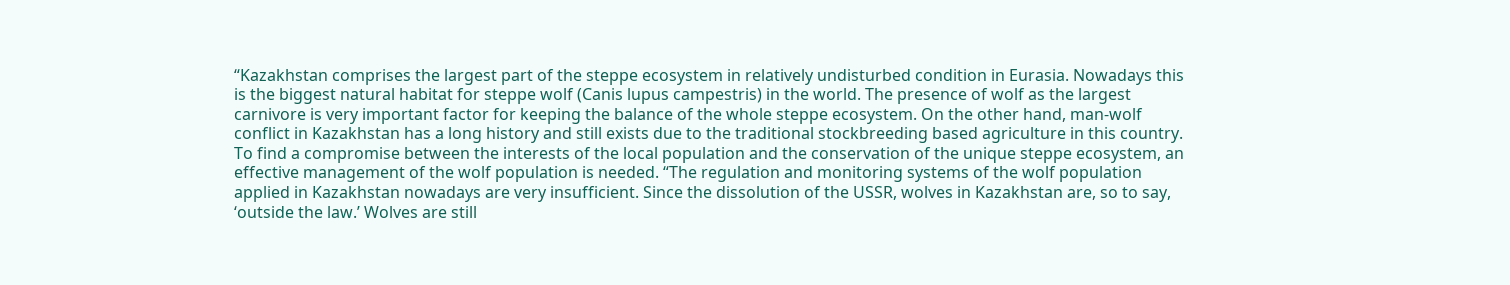“Kazakhstan comprises the largest part of the steppe ecosystem in relatively undisturbed condition in Eurasia. Nowadays this is the biggest natural habitat for steppe wolf (Canis lupus campestris) in the world. The presence of wolf as the largest carnivore is very important factor for keeping the balance of the whole steppe ecosystem. On the other hand, man-wolf conflict in Kazakhstan has a long history and still exists due to the traditional stockbreeding based agriculture in this country. To find a compromise between the interests of the local population and the conservation of the unique steppe ecosystem, an effective management of the wolf population is needed. “The regulation and monitoring systems of the wolf population applied in Kazakhstan nowadays are very insufficient. Since the dissolution of the USSR, wolves in Kazakhstan are, so to say, ‘outside the law.’ Wolves are still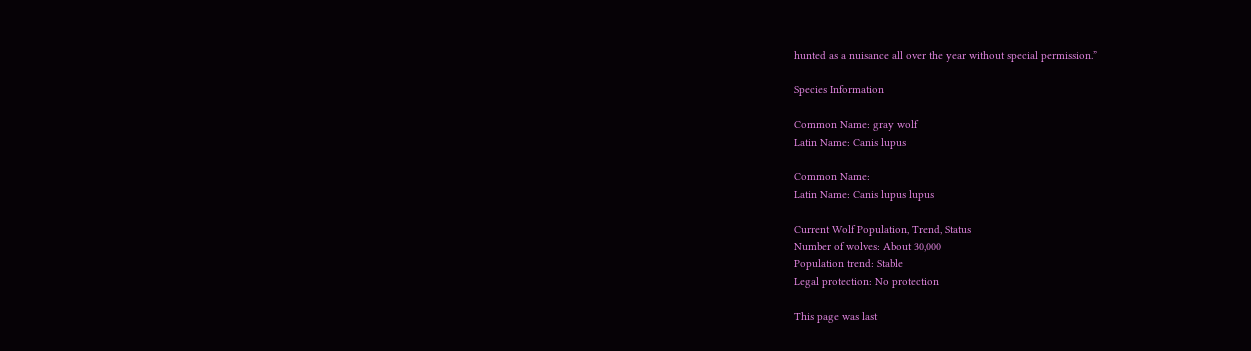hunted as a nuisance all over the year without special permission.”

Species Information

Common Name: gray wolf
Latin Name: Canis lupus

Common Name:
Latin Name: Canis lupus lupus

Current Wolf Population, Trend, Status
Number of wolves: About 30,000
Population trend: Stable
Legal protection: No protection

This page was last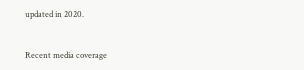updated in 2020.


Recent media coverage